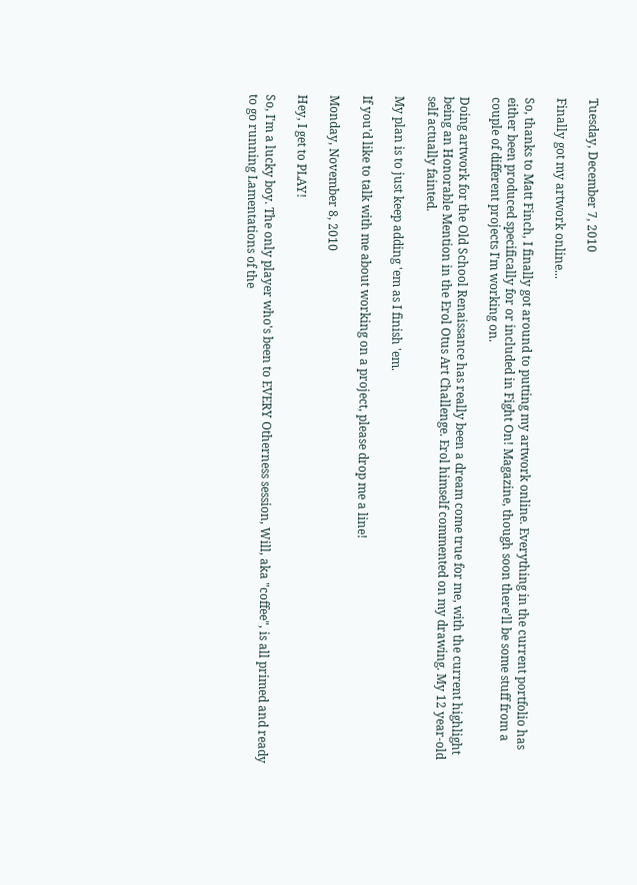Tuesday, December 7, 2010

Finally got my artwork online...

So, thanks to Matt Finch, I finally got around to putting my artwork online. Everything in the current portfolio has either been produced specifically for or included in Fight On! Magazine, though soon there'll be some stuff from a couple of different projects I'm working on.

Doing artwork for the Old School Renaissance has really been a dream come true for me, with the current highlight being an Honorable Mention in the Erol Otus Art Challenge. Erol himself commented on my drawing. My 12 year-old self actually fainted.

My plan is to just keep adding 'em as I finish 'em.

If you'd like to talk with me about working on a project, please drop me a line!

Monday, November 8, 2010

Hey, I get to PLAY!

So, I'm a lucky boy. The only player who's been to EVERY Otherness session, Will, aka "coffee", is all primed and ready to go running Lamentations of the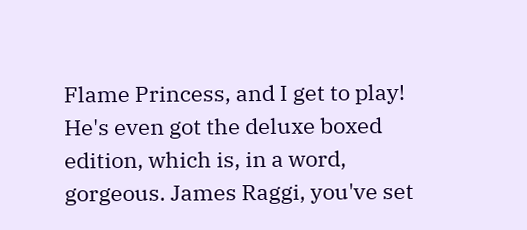Flame Princess, and I get to play! He's even got the deluxe boxed edition, which is, in a word, gorgeous. James Raggi, you've set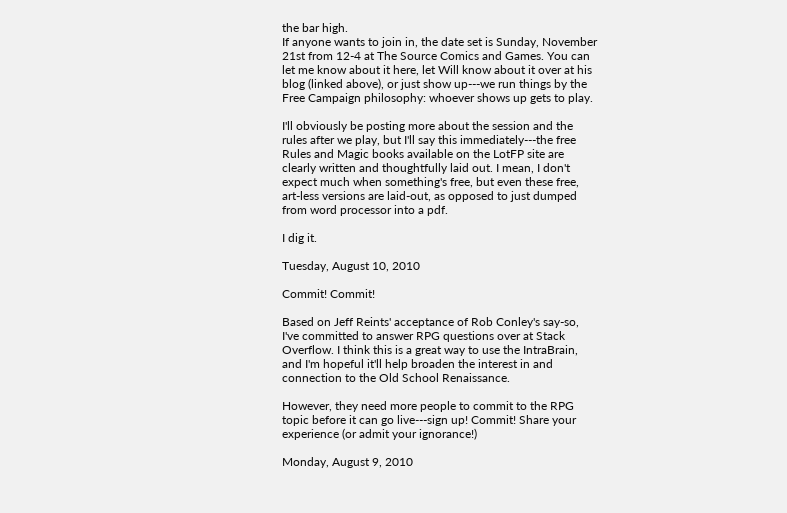the bar high.
If anyone wants to join in, the date set is Sunday, November 21st from 12-4 at The Source Comics and Games. You can let me know about it here, let Will know about it over at his blog (linked above), or just show up---we run things by the Free Campaign philosophy: whoever shows up gets to play.

I'll obviously be posting more about the session and the rules after we play, but I'll say this immediately---the free  Rules and Magic books available on the LotFP site are clearly written and thoughtfully laid out. I mean, I don't expect much when something's free, but even these free, art-less versions are laid-out, as opposed to just dumped from word processor into a pdf.

I dig it.

Tuesday, August 10, 2010

Commit! Commit!

Based on Jeff Reints' acceptance of Rob Conley's say-so, I've committed to answer RPG questions over at Stack Overflow. I think this is a great way to use the IntraBrain, and I'm hopeful it'll help broaden the interest in and connection to the Old School Renaissance.

However, they need more people to commit to the RPG topic before it can go live---sign up! Commit! Share your experience (or admit your ignorance!)

Monday, August 9, 2010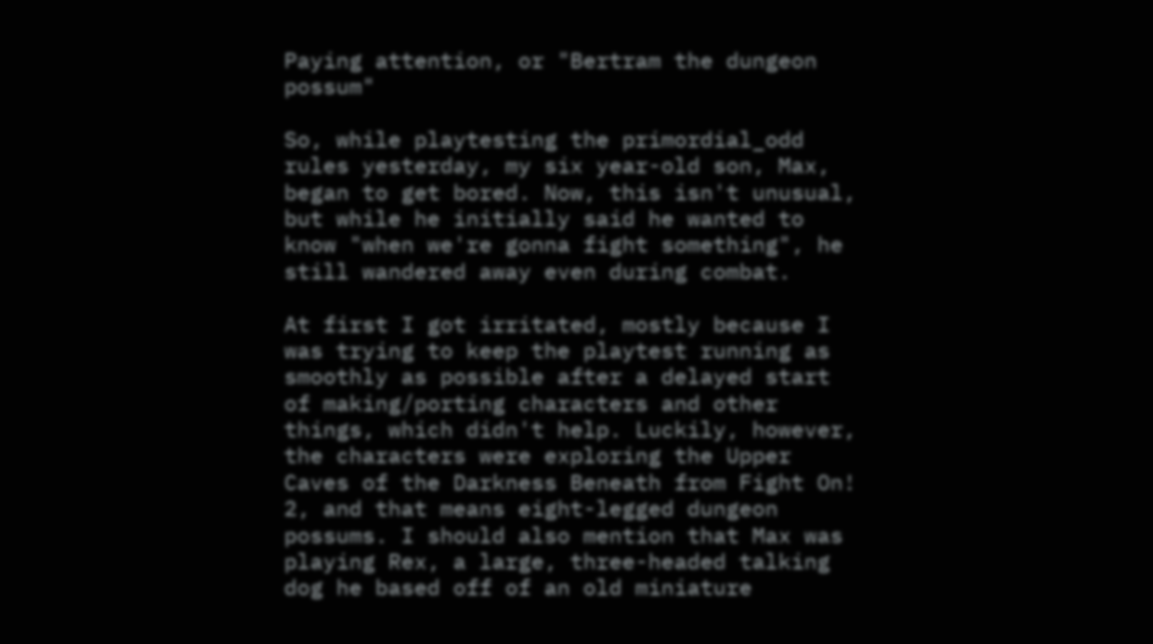Paying attention, or "Bertram the dungeon possum"

So, while playtesting the primordial_odd rules yesterday, my six year-old son, Max, began to get bored. Now, this isn't unusual, but while he initially said he wanted to know "when we're gonna fight something", he still wandered away even during combat.

At first I got irritated, mostly because I was trying to keep the playtest running as smoothly as possible after a delayed start of making/porting characters and other things, which didn't help. Luckily, however, the characters were exploring the Upper Caves of the Darkness Beneath from Fight On! 2, and that means eight-legged dungeon possums. I should also mention that Max was playing Rex, a large, three-headed talking dog he based off of an old miniature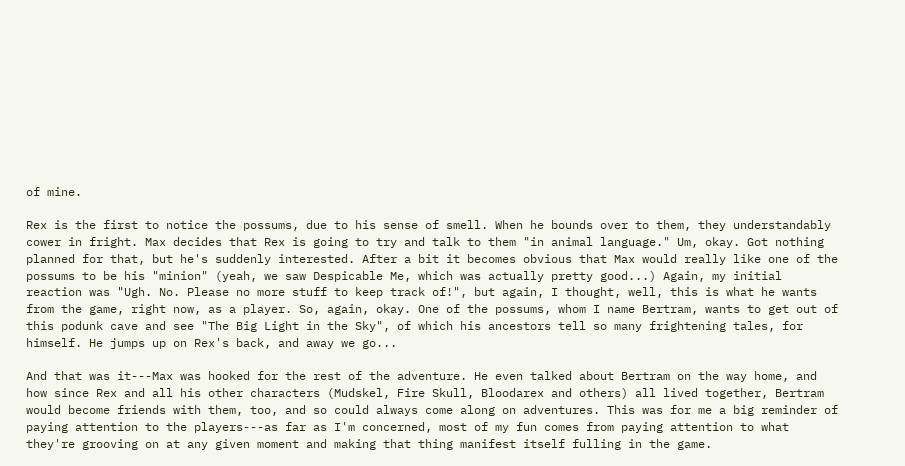of mine.

Rex is the first to notice the possums, due to his sense of smell. When he bounds over to them, they understandably cower in fright. Max decides that Rex is going to try and talk to them "in animal language." Um, okay. Got nothing planned for that, but he's suddenly interested. After a bit it becomes obvious that Max would really like one of the possums to be his "minion" (yeah, we saw Despicable Me, which was actually pretty good...) Again, my initial reaction was "Ugh. No. Please no more stuff to keep track of!", but again, I thought, well, this is what he wants from the game, right now, as a player. So, again, okay. One of the possums, whom I name Bertram, wants to get out of this podunk cave and see "The Big Light in the Sky", of which his ancestors tell so many frightening tales, for himself. He jumps up on Rex's back, and away we go...

And that was it---Max was hooked for the rest of the adventure. He even talked about Bertram on the way home, and how since Rex and all his other characters (Mudskel, Fire Skull, Bloodarex and others) all lived together, Bertram would become friends with them, too, and so could always come along on adventures. This was for me a big reminder of paying attention to the players---as far as I'm concerned, most of my fun comes from paying attention to what they're grooving on at any given moment and making that thing manifest itself fulling in the game.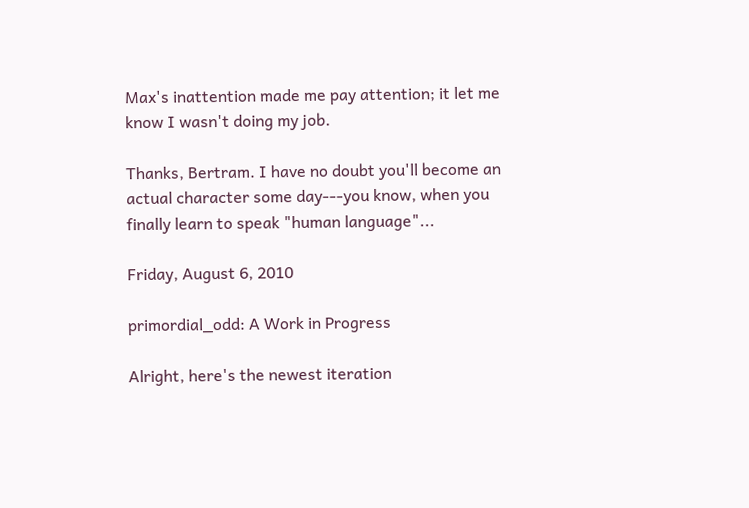Max's inattention made me pay attention; it let me know I wasn't doing my job.

Thanks, Bertram. I have no doubt you'll become an actual character some day---you know, when you finally learn to speak "human language"...

Friday, August 6, 2010

primordial_odd: A Work in Progress

Alright, here's the newest iteration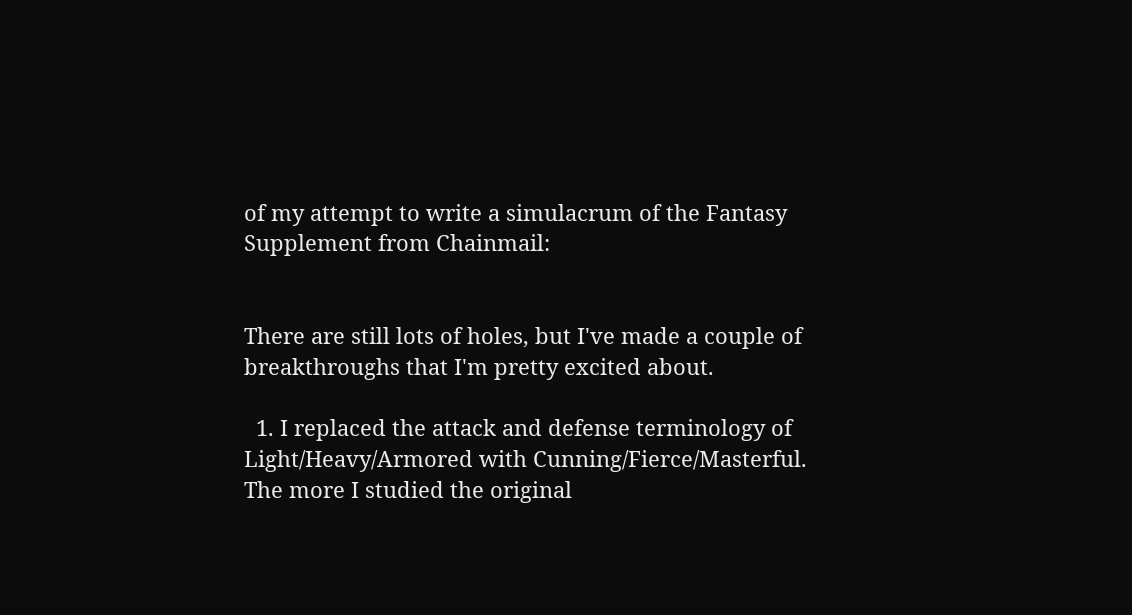of my attempt to write a simulacrum of the Fantasy Supplement from Chainmail:


There are still lots of holes, but I've made a couple of breakthroughs that I'm pretty excited about.

  1. I replaced the attack and defense terminology of Light/Heavy/Armored with Cunning/Fierce/Masterful. The more I studied the original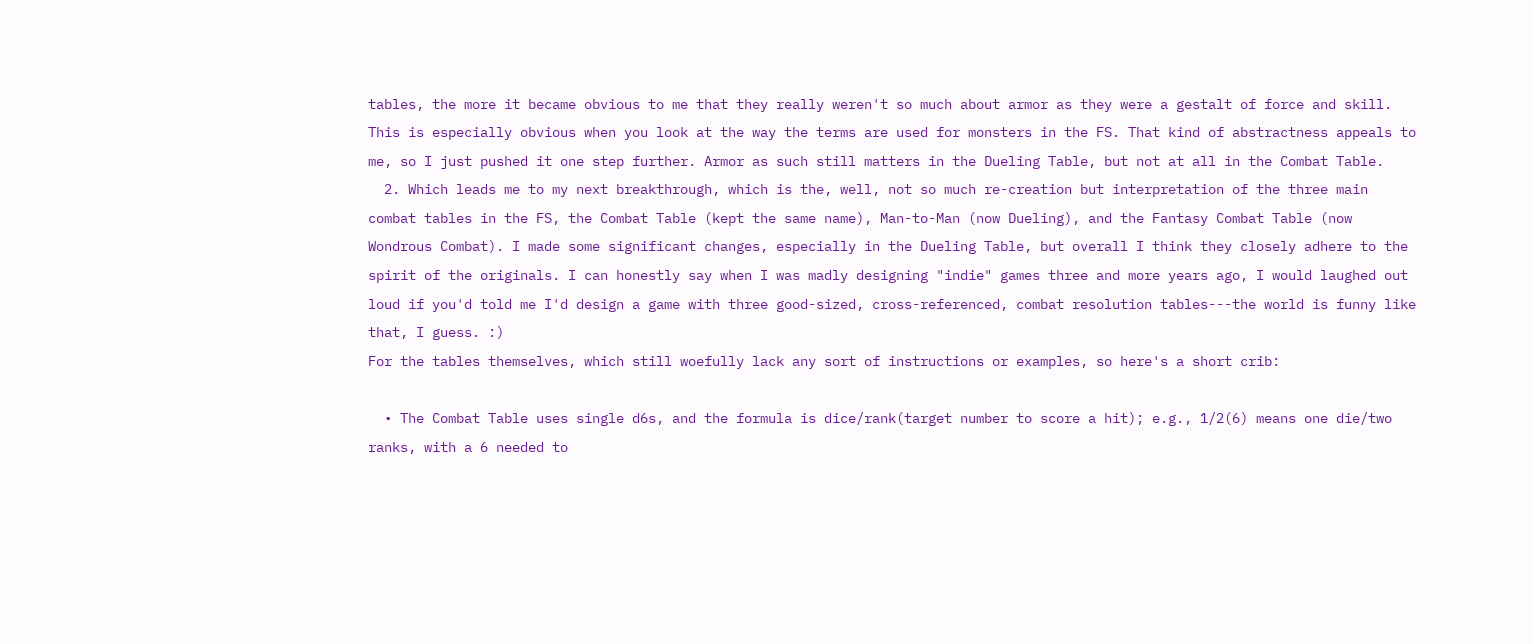tables, the more it became obvious to me that they really weren't so much about armor as they were a gestalt of force and skill. This is especially obvious when you look at the way the terms are used for monsters in the FS. That kind of abstractness appeals to me, so I just pushed it one step further. Armor as such still matters in the Dueling Table, but not at all in the Combat Table.
  2. Which leads me to my next breakthrough, which is the, well, not so much re-creation but interpretation of the three main combat tables in the FS, the Combat Table (kept the same name), Man-to-Man (now Dueling), and the Fantasy Combat Table (now Wondrous Combat). I made some significant changes, especially in the Dueling Table, but overall I think they closely adhere to the spirit of the originals. I can honestly say when I was madly designing "indie" games three and more years ago, I would laughed out loud if you'd told me I'd design a game with three good-sized, cross-referenced, combat resolution tables---the world is funny like that, I guess. :)
For the tables themselves, which still woefully lack any sort of instructions or examples, so here's a short crib:

  • The Combat Table uses single d6s, and the formula is dice/rank(target number to score a hit); e.g., 1/2(6) means one die/two ranks, with a 6 needed to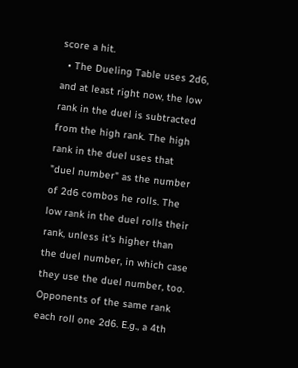score a hit.
  • The Dueling Table uses 2d6, and at least right now, the low rank in the duel is subtracted from the high rank. The high rank in the duel uses that "duel number" as the number of 2d6 combos he rolls. The low rank in the duel rolls their rank, unless it's higher than the duel number, in which case they use the duel number, too. Opponents of the same rank each roll one 2d6. E.g., a 4th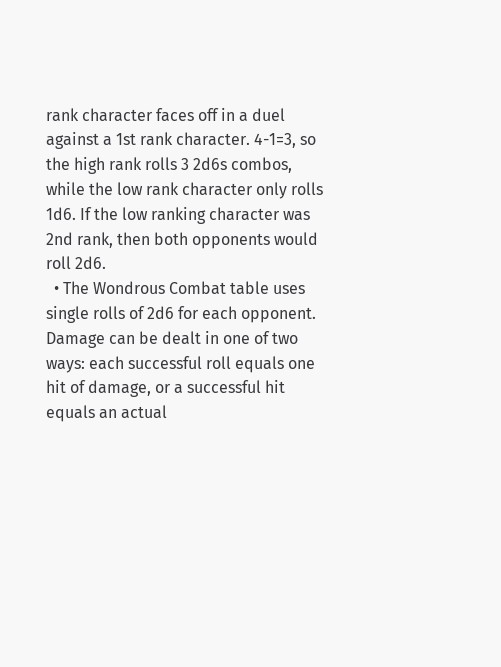rank character faces off in a duel against a 1st rank character. 4-1=3, so the high rank rolls 3 2d6s combos, while the low rank character only rolls 1d6. If the low ranking character was 2nd rank, then both opponents would roll 2d6.
  • The Wondrous Combat table uses single rolls of 2d6 for each opponent. Damage can be dealt in one of two ways: each successful roll equals one hit of damage, or a successful hit equals an actual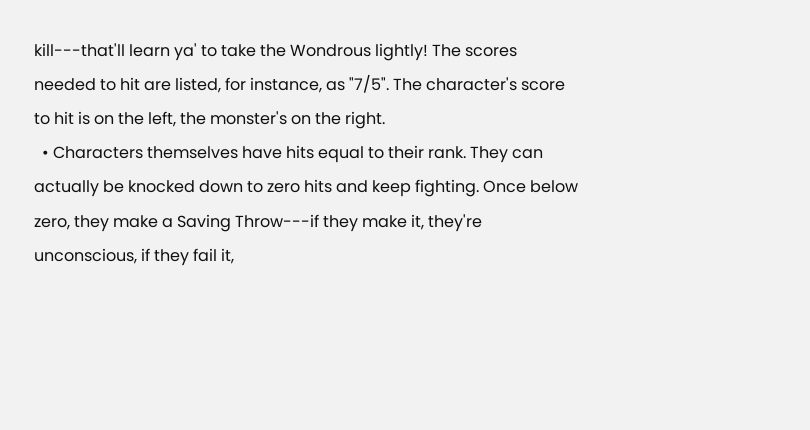kill---that'll learn ya' to take the Wondrous lightly! The scores needed to hit are listed, for instance, as "7/5". The character's score to hit is on the left, the monster's on the right.
  • Characters themselves have hits equal to their rank. They can actually be knocked down to zero hits and keep fighting. Once below zero, they make a Saving Throw---if they make it, they're unconscious, if they fail it,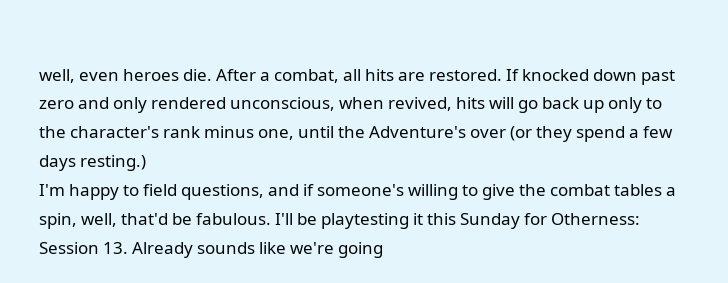well, even heroes die. After a combat, all hits are restored. If knocked down past zero and only rendered unconscious, when revived, hits will go back up only to the character's rank minus one, until the Adventure's over (or they spend a few days resting.)
I'm happy to field questions, and if someone's willing to give the combat tables a spin, well, that'd be fabulous. I'll be playtesting it this Sunday for Otherness: Session 13. Already sounds like we're going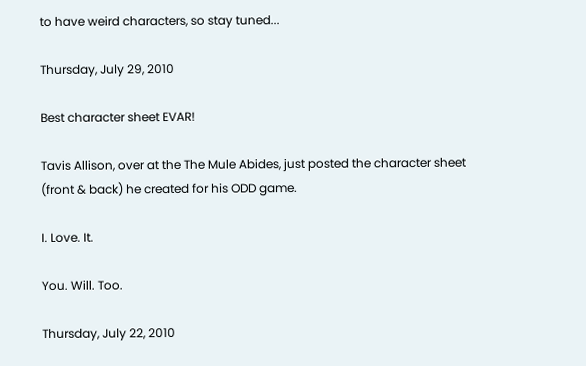to have weird characters, so stay tuned...

Thursday, July 29, 2010

Best character sheet EVAR!

Tavis Allison, over at the The Mule Abides, just posted the character sheet (front & back) he created for his ODD game.

I. Love. It.

You. Will. Too.

Thursday, July 22, 2010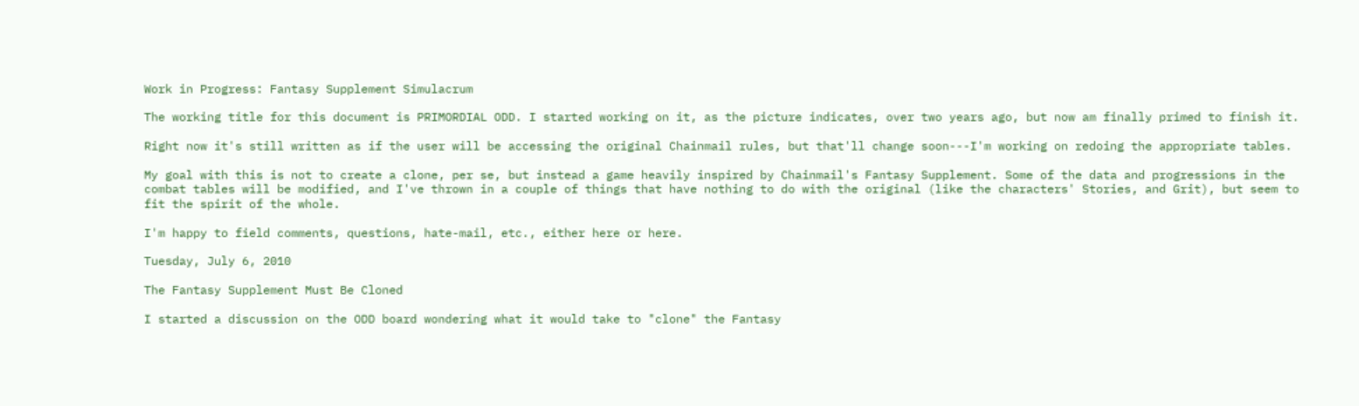Work in Progress: Fantasy Supplement Simulacrum

The working title for this document is PRIMORDIAL ODD. I started working on it, as the picture indicates, over two years ago, but now am finally primed to finish it.

Right now it's still written as if the user will be accessing the original Chainmail rules, but that'll change soon---I'm working on redoing the appropriate tables.

My goal with this is not to create a clone, per se, but instead a game heavily inspired by Chainmail's Fantasy Supplement. Some of the data and progressions in the combat tables will be modified, and I've thrown in a couple of things that have nothing to do with the original (like the characters' Stories, and Grit), but seem to fit the spirit of the whole.

I'm happy to field comments, questions, hate-mail, etc., either here or here.

Tuesday, July 6, 2010

The Fantasy Supplement Must Be Cloned

I started a discussion on the ODD board wondering what it would take to "clone" the Fantasy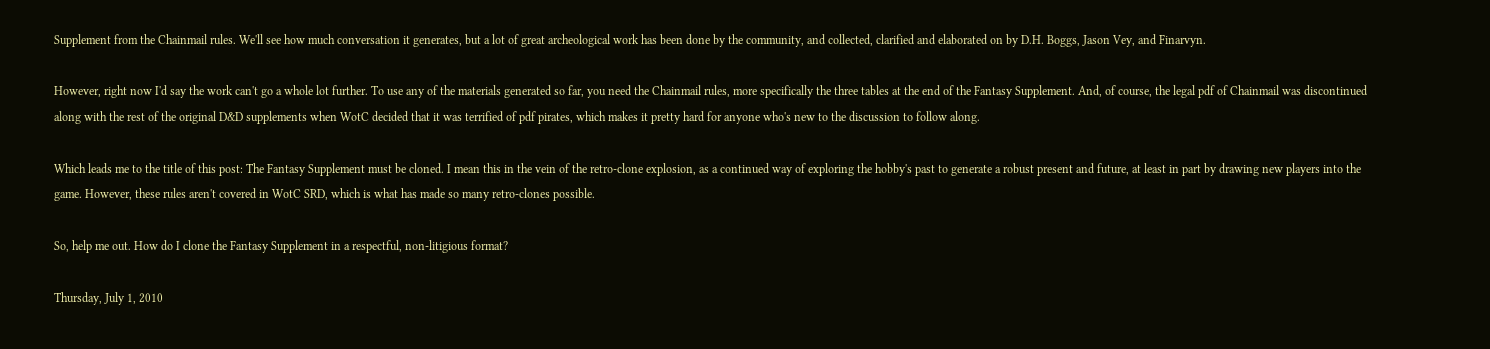Supplement from the Chainmail rules. We'll see how much conversation it generates, but a lot of great archeological work has been done by the community, and collected, clarified and elaborated on by D.H. Boggs, Jason Vey, and Finarvyn.

However, right now I'd say the work can't go a whole lot further. To use any of the materials generated so far, you need the Chainmail rules, more specifically the three tables at the end of the Fantasy Supplement. And, of course, the legal pdf of Chainmail was discontinued along with the rest of the original D&D supplements when WotC decided that it was terrified of pdf pirates, which makes it pretty hard for anyone who's new to the discussion to follow along.

Which leads me to the title of this post: The Fantasy Supplement must be cloned. I mean this in the vein of the retro-clone explosion, as a continued way of exploring the hobby's past to generate a robust present and future, at least in part by drawing new players into the game. However, these rules aren't covered in WotC SRD, which is what has made so many retro-clones possible.

So, help me out. How do I clone the Fantasy Supplement in a respectful, non-litigious format?

Thursday, July 1, 2010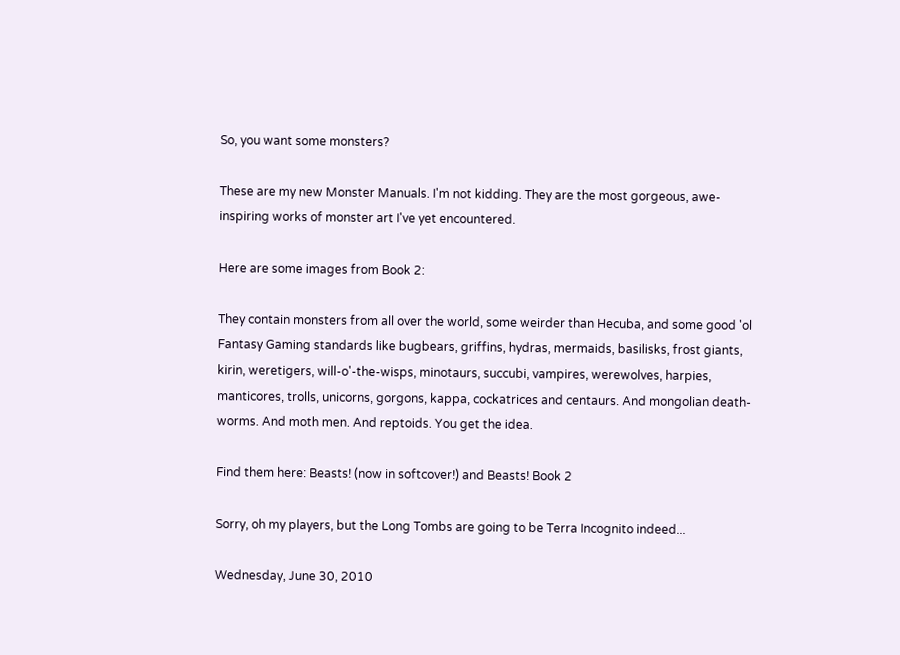So, you want some monsters?

These are my new Monster Manuals. I'm not kidding. They are the most gorgeous, awe-inspiring works of monster art I've yet encountered.

Here are some images from Book 2:

They contain monsters from all over the world, some weirder than Hecuba, and some good 'ol Fantasy Gaming standards like bugbears, griffins, hydras, mermaids, basilisks, frost giants, kirin, weretigers, will-o'-the-wisps, minotaurs, succubi, vampires, werewolves, harpies, manticores, trolls, unicorns, gorgons, kappa, cockatrices and centaurs. And mongolian death-worms. And moth men. And reptoids. You get the idea.

Find them here: Beasts! (now in softcover!) and Beasts! Book 2

Sorry, oh my players, but the Long Tombs are going to be Terra Incognito indeed...

Wednesday, June 30, 2010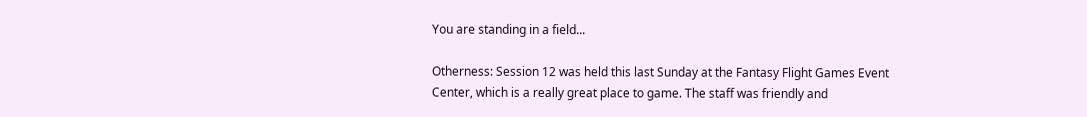You are standing in a field...

Otherness: Session 12 was held this last Sunday at the Fantasy Flight Games Event Center, which is a really great place to game. The staff was friendly and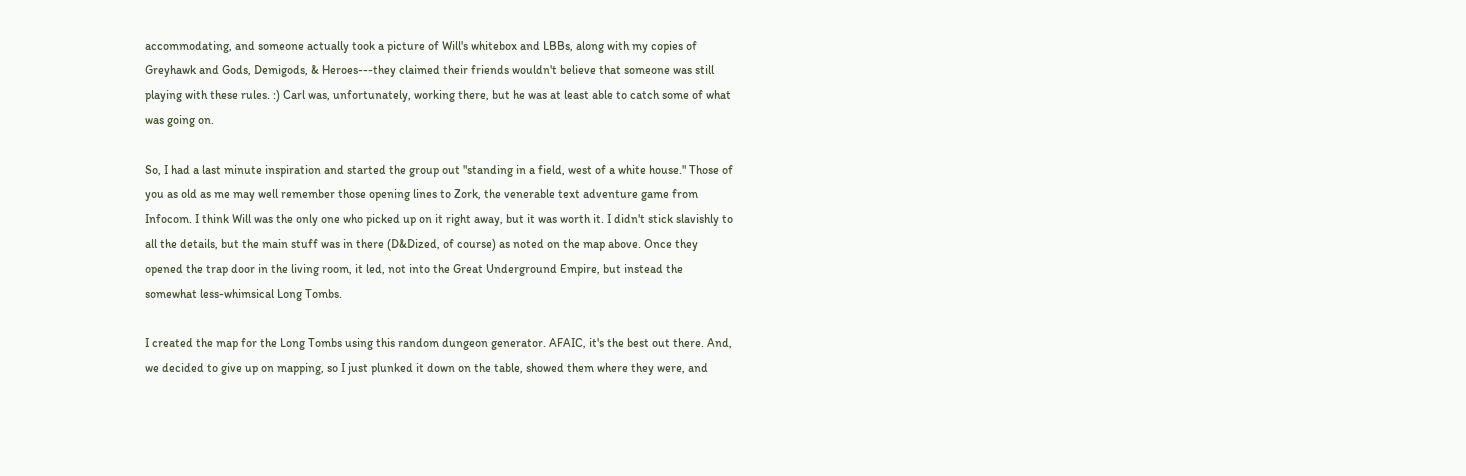accommodating, and someone actually took a picture of Will's whitebox and LBBs, along with my copies of Greyhawk and Gods, Demigods, & Heroes---they claimed their friends wouldn't believe that someone was still playing with these rules. :) Carl was, unfortunately, working there, but he was at least able to catch some of what was going on.

So, I had a last minute inspiration and started the group out "standing in a field, west of a white house." Those of you as old as me may well remember those opening lines to Zork, the venerable text adventure game from Infocom. I think Will was the only one who picked up on it right away, but it was worth it. I didn't stick slavishly to all the details, but the main stuff was in there (D&Dized, of course) as noted on the map above. Once they opened the trap door in the living room, it led, not into the Great Underground Empire, but instead the somewhat less-whimsical Long Tombs.

I created the map for the Long Tombs using this random dungeon generator. AFAIC, it's the best out there. And, we decided to give up on mapping, so I just plunked it down on the table, showed them where they were, and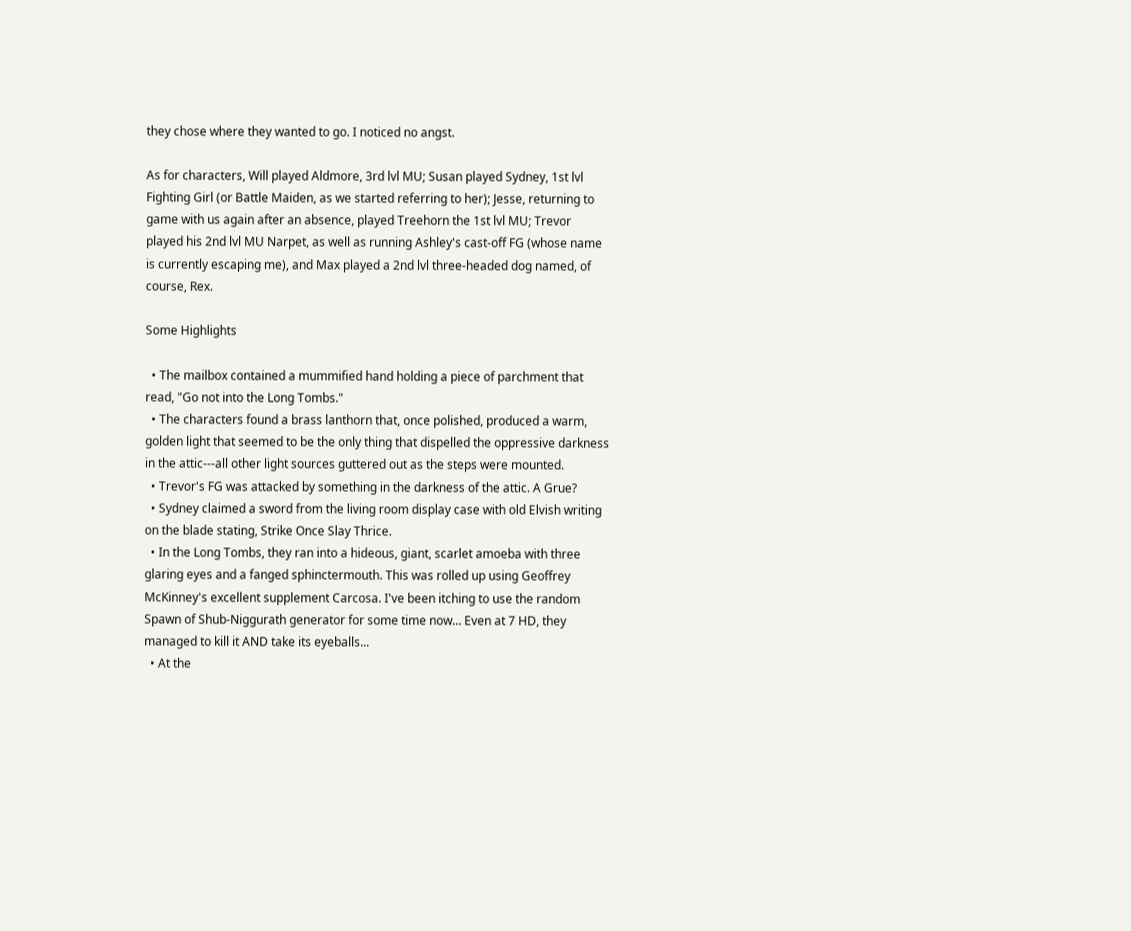they chose where they wanted to go. I noticed no angst.

As for characters, Will played Aldmore, 3rd lvl MU; Susan played Sydney, 1st lvl Fighting Girl (or Battle Maiden, as we started referring to her); Jesse, returning to game with us again after an absence, played Treehorn the 1st lvl MU; Trevor played his 2nd lvl MU Narpet, as well as running Ashley's cast-off FG (whose name is currently escaping me), and Max played a 2nd lvl three-headed dog named, of course, Rex.

Some Highlights

  • The mailbox contained a mummified hand holding a piece of parchment that read, "Go not into the Long Tombs."
  • The characters found a brass lanthorn that, once polished, produced a warm, golden light that seemed to be the only thing that dispelled the oppressive darkness in the attic---all other light sources guttered out as the steps were mounted.
  • Trevor's FG was attacked by something in the darkness of the attic. A Grue?
  • Sydney claimed a sword from the living room display case with old Elvish writing on the blade stating, Strike Once Slay Thrice.
  • In the Long Tombs, they ran into a hideous, giant, scarlet amoeba with three glaring eyes and a fanged sphinctermouth. This was rolled up using Geoffrey McKinney's excellent supplement Carcosa. I've been itching to use the random Spawn of Shub-Niggurath generator for some time now... Even at 7 HD, they managed to kill it AND take its eyeballs...
  • At the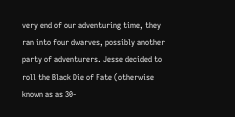very end of our adventuring time, they ran into four dwarves, possibly another party of adventurers. Jesse decided to roll the Black Die of Fate (otherwise known as as 30-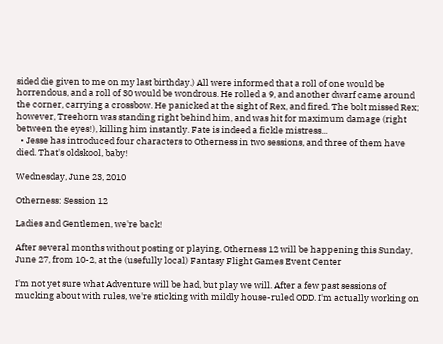sided die given to me on my last birthday.) All were informed that a roll of one would be horrendous, and a roll of 30 would be wondrous. He rolled a 9, and another dwarf came around the corner, carrying a crossbow. He panicked at the sight of Rex, and fired. The bolt missed Rex; however, Treehorn was standing right behind him, and was hit for maximum damage (right between the eyes!), killing him instantly. Fate is indeed a fickle mistress...
  • Jesse has introduced four characters to Otherness in two sessions, and three of them have died. That's oldskool, baby!

Wednesday, June 23, 2010

Otherness: Session 12

Ladies and Gentlemen, we're back!

After several months without posting or playing, Otherness 12 will be happening this Sunday, June 27, from 10-2, at the (usefully local) Fantasy Flight Games Event Center

I'm not yet sure what Adventure will be had, but play we will. After a few past sessions of mucking about with rules, we're sticking with mildly house-ruled ODD. I'm actually working on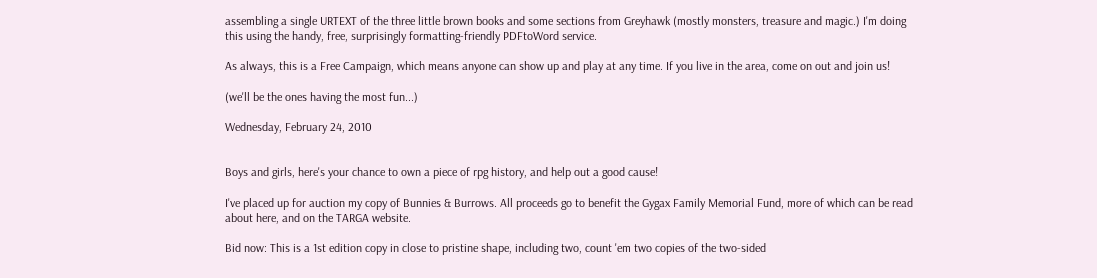assembling a single URTEXT of the three little brown books and some sections from Greyhawk (mostly monsters, treasure and magic.) I'm doing this using the handy, free, surprisingly formatting-friendly PDFtoWord service.

As always, this is a Free Campaign, which means anyone can show up and play at any time. If you live in the area, come on out and join us!

(we'll be the ones having the most fun...)

Wednesday, February 24, 2010


Boys and girls, here's your chance to own a piece of rpg history, and help out a good cause!

I've placed up for auction my copy of Bunnies & Burrows. All proceeds go to benefit the Gygax Family Memorial Fund, more of which can be read about here, and on the TARGA website.

Bid now: This is a 1st edition copy in close to pristine shape, including two, count 'em two copies of the two-sided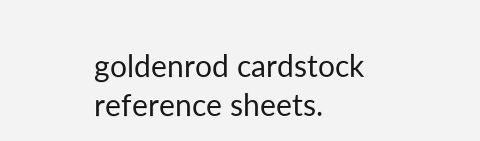goldenrod cardstock reference sheets.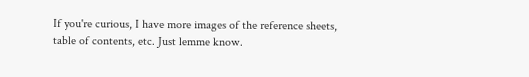If you're curious, I have more images of the reference sheets, table of contents, etc. Just lemme know.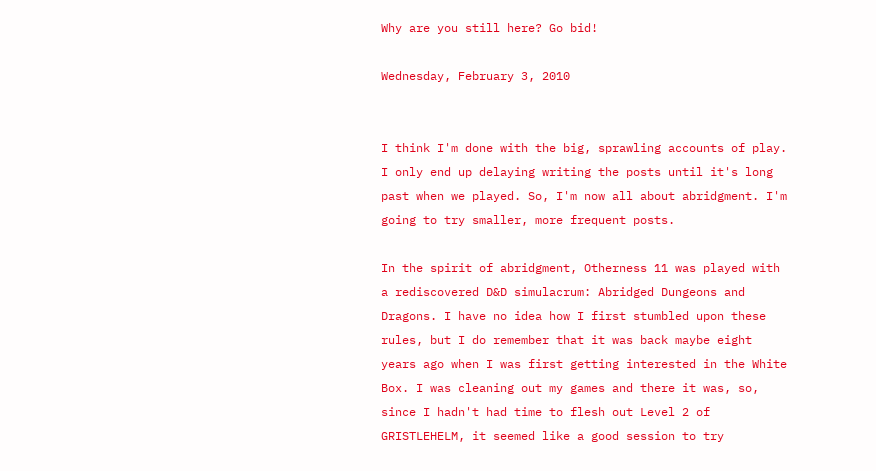Why are you still here? Go bid!

Wednesday, February 3, 2010


I think I'm done with the big, sprawling accounts of play. I only end up delaying writing the posts until it's long past when we played. So, I'm now all about abridgment. I'm going to try smaller, more frequent posts.

In the spirit of abridgment, Otherness 11 was played with a rediscovered D&D simulacrum: Abridged Dungeons and Dragons. I have no idea how I first stumbled upon these rules, but I do remember that it was back maybe eight years ago when I was first getting interested in the White Box. I was cleaning out my games and there it was, so, since I hadn't had time to flesh out Level 2 of GRISTLEHELM, it seemed like a good session to try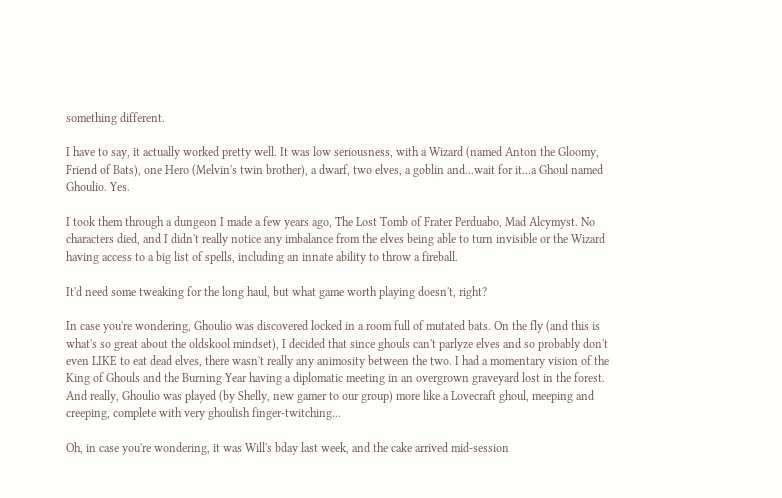something different.

I have to say, it actually worked pretty well. It was low seriousness, with a Wizard (named Anton the Gloomy, Friend of Bats), one Hero (Melvin's twin brother), a dwarf, two elves, a goblin and...wait for it...a Ghoul named Ghoulio. Yes.

I took them through a dungeon I made a few years ago, The Lost Tomb of Frater Perduabo, Mad Alcymyst. No characters died, and I didn't really notice any imbalance from the elves being able to turn invisible or the Wizard having access to a big list of spells, including an innate ability to throw a fireball.

It'd need some tweaking for the long haul, but what game worth playing doesn't, right?

In case you're wondering, Ghoulio was discovered locked in a room full of mutated bats. On the fly (and this is what's so great about the oldskool mindset), I decided that since ghouls can't parlyze elves and so probably don't even LIKE to eat dead elves, there wasn't really any animosity between the two. I had a momentary vision of the King of Ghouls and the Burning Year having a diplomatic meeting in an overgrown graveyard lost in the forest. And really, Ghoulio was played (by Shelly, new gamer to our group) more like a Lovecraft ghoul, meeping and creeping, complete with very ghoulish finger-twitching...

Oh, in case you're wondering, it was Will's bday last week, and the cake arrived mid-session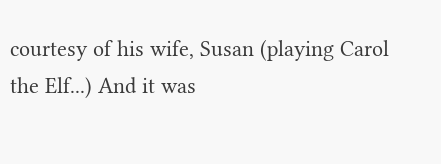courtesy of his wife, Susan (playing Carol the Elf...) And it was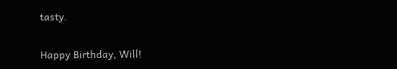tasty.

Happy Birthday, Will!